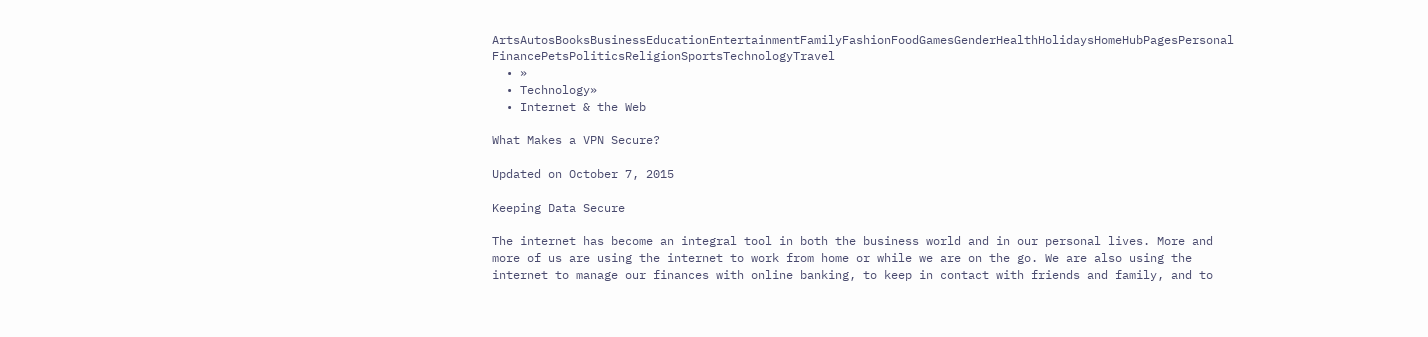ArtsAutosBooksBusinessEducationEntertainmentFamilyFashionFoodGamesGenderHealthHolidaysHomeHubPagesPersonal FinancePetsPoliticsReligionSportsTechnologyTravel
  • »
  • Technology»
  • Internet & the Web

What Makes a VPN Secure?

Updated on October 7, 2015

Keeping Data Secure

The internet has become an integral tool in both the business world and in our personal lives. More and more of us are using the internet to work from home or while we are on the go. We are also using the internet to manage our finances with online banking, to keep in contact with friends and family, and to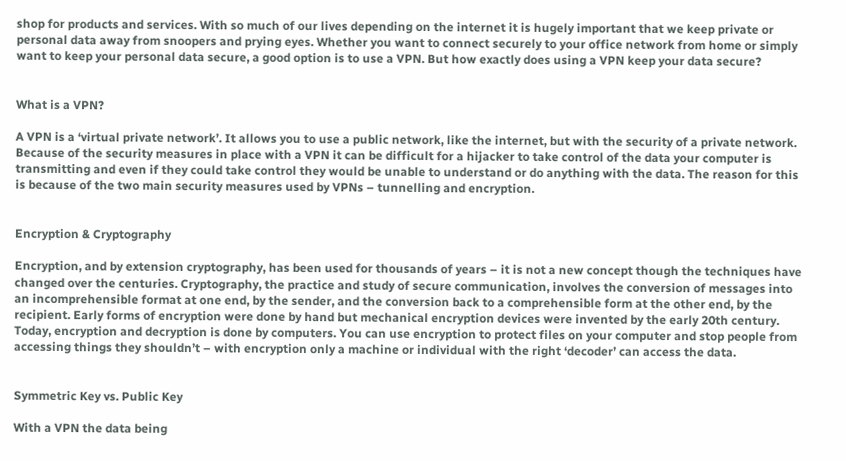shop for products and services. With so much of our lives depending on the internet it is hugely important that we keep private or personal data away from snoopers and prying eyes. Whether you want to connect securely to your office network from home or simply want to keep your personal data secure, a good option is to use a VPN. But how exactly does using a VPN keep your data secure?


What is a VPN?

A VPN is a ‘virtual private network’. It allows you to use a public network, like the internet, but with the security of a private network. Because of the security measures in place with a VPN it can be difficult for a hijacker to take control of the data your computer is transmitting and even if they could take control they would be unable to understand or do anything with the data. The reason for this is because of the two main security measures used by VPNs – tunnelling and encryption.


Encryption & Cryptography

Encryption, and by extension cryptography, has been used for thousands of years – it is not a new concept though the techniques have changed over the centuries. Cryptography, the practice and study of secure communication, involves the conversion of messages into an incomprehensible format at one end, by the sender, and the conversion back to a comprehensible form at the other end, by the recipient. Early forms of encryption were done by hand but mechanical encryption devices were invented by the early 20th century. Today, encryption and decryption is done by computers. You can use encryption to protect files on your computer and stop people from accessing things they shouldn’t – with encryption only a machine or individual with the right ‘decoder’ can access the data.


Symmetric Key vs. Public Key

With a VPN the data being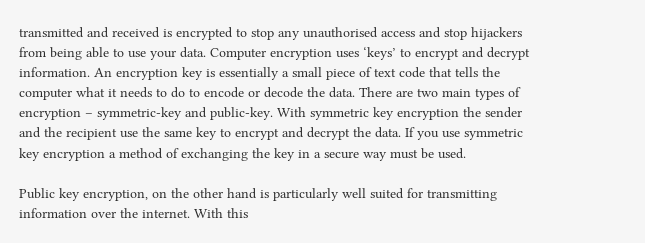transmitted and received is encrypted to stop any unauthorised access and stop hijackers from being able to use your data. Computer encryption uses ‘keys’ to encrypt and decrypt information. An encryption key is essentially a small piece of text code that tells the computer what it needs to do to encode or decode the data. There are two main types of encryption – symmetric-key and public-key. With symmetric key encryption the sender and the recipient use the same key to encrypt and decrypt the data. If you use symmetric key encryption a method of exchanging the key in a secure way must be used.

Public key encryption, on the other hand is particularly well suited for transmitting information over the internet. With this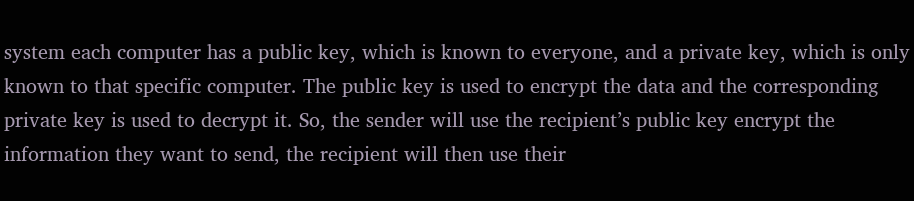system each computer has a public key, which is known to everyone, and a private key, which is only known to that specific computer. The public key is used to encrypt the data and the corresponding private key is used to decrypt it. So, the sender will use the recipient’s public key encrypt the information they want to send, the recipient will then use their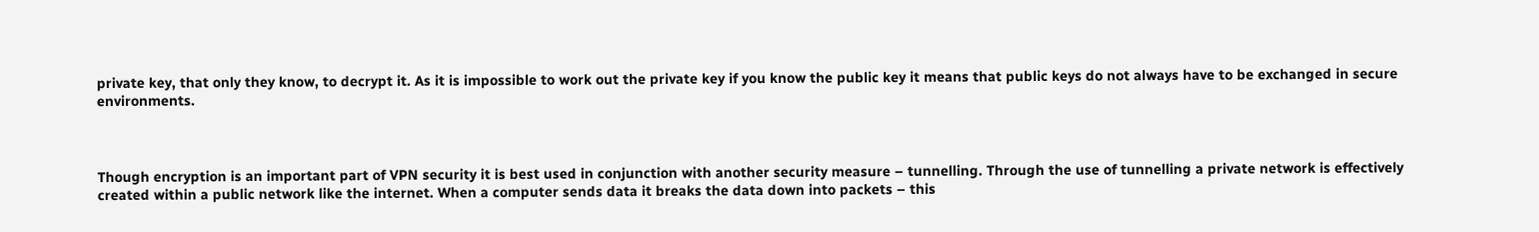private key, that only they know, to decrypt it. As it is impossible to work out the private key if you know the public key it means that public keys do not always have to be exchanged in secure environments.



Though encryption is an important part of VPN security it is best used in conjunction with another security measure – tunnelling. Through the use of tunnelling a private network is effectively created within a public network like the internet. When a computer sends data it breaks the data down into packets – this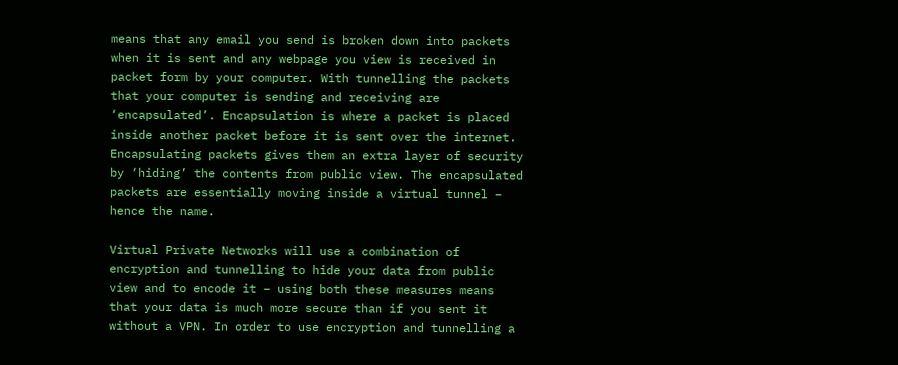means that any email you send is broken down into packets when it is sent and any webpage you view is received in packet form by your computer. With tunnelling the packets that your computer is sending and receiving are ‘encapsulated’. Encapsulation is where a packet is placed inside another packet before it is sent over the internet. Encapsulating packets gives them an extra layer of security by ‘hiding’ the contents from public view. The encapsulated packets are essentially moving inside a virtual tunnel – hence the name.

Virtual Private Networks will use a combination of encryption and tunnelling to hide your data from public view and to encode it – using both these measures means that your data is much more secure than if you sent it without a VPN. In order to use encryption and tunnelling a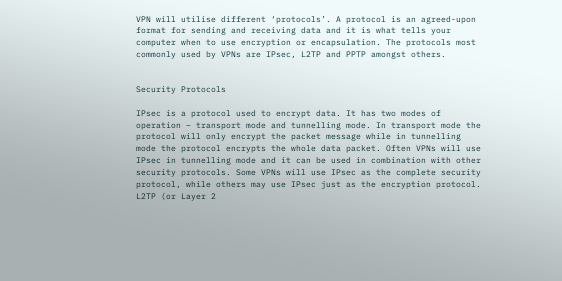VPN will utilise different ‘protocols’. A protocol is an agreed-upon format for sending and receiving data and it is what tells your computer when to use encryption or encapsulation. The protocols most commonly used by VPNs are IPsec, L2TP and PPTP amongst others.


Security Protocols

IPsec is a protocol used to encrypt data. It has two modes of operation – transport mode and tunnelling mode. In transport mode the protocol will only encrypt the packet message while in tunnelling mode the protocol encrypts the whole data packet. Often VPNs will use IPsec in tunnelling mode and it can be used in combination with other security protocols. Some VPNs will use IPsec as the complete security protocol, while others may use IPsec just as the encryption protocol. L2TP (or Layer 2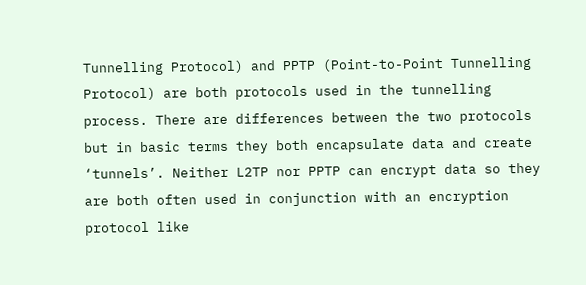Tunnelling Protocol) and PPTP (Point-to-Point Tunnelling Protocol) are both protocols used in the tunnelling process. There are differences between the two protocols but in basic terms they both encapsulate data and create ‘tunnels’. Neither L2TP nor PPTP can encrypt data so they are both often used in conjunction with an encryption protocol like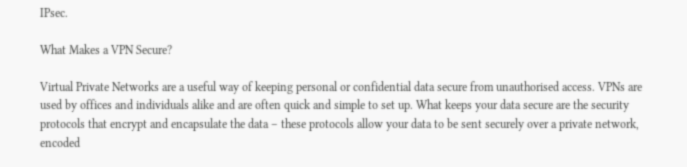IPsec.

What Makes a VPN Secure?

Virtual Private Networks are a useful way of keeping personal or confidential data secure from unauthorised access. VPNs are used by offices and individuals alike and are often quick and simple to set up. What keeps your data secure are the security protocols that encrypt and encapsulate the data – these protocols allow your data to be sent securely over a private network, encoded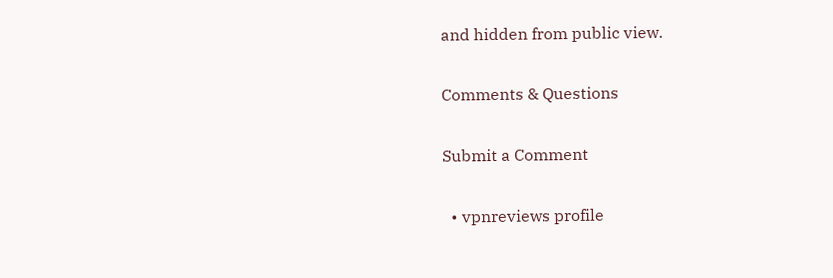and hidden from public view.

Comments & Questions

Submit a Comment

  • vpnreviews profile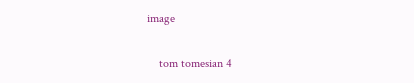image

    tom tomesian 4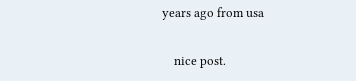years ago from usa

    nice post.